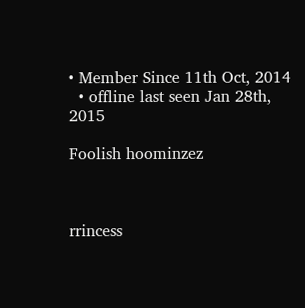• Member Since 11th Oct, 2014
  • offline last seen Jan 28th, 2015

Foolish hoominzez



rrincess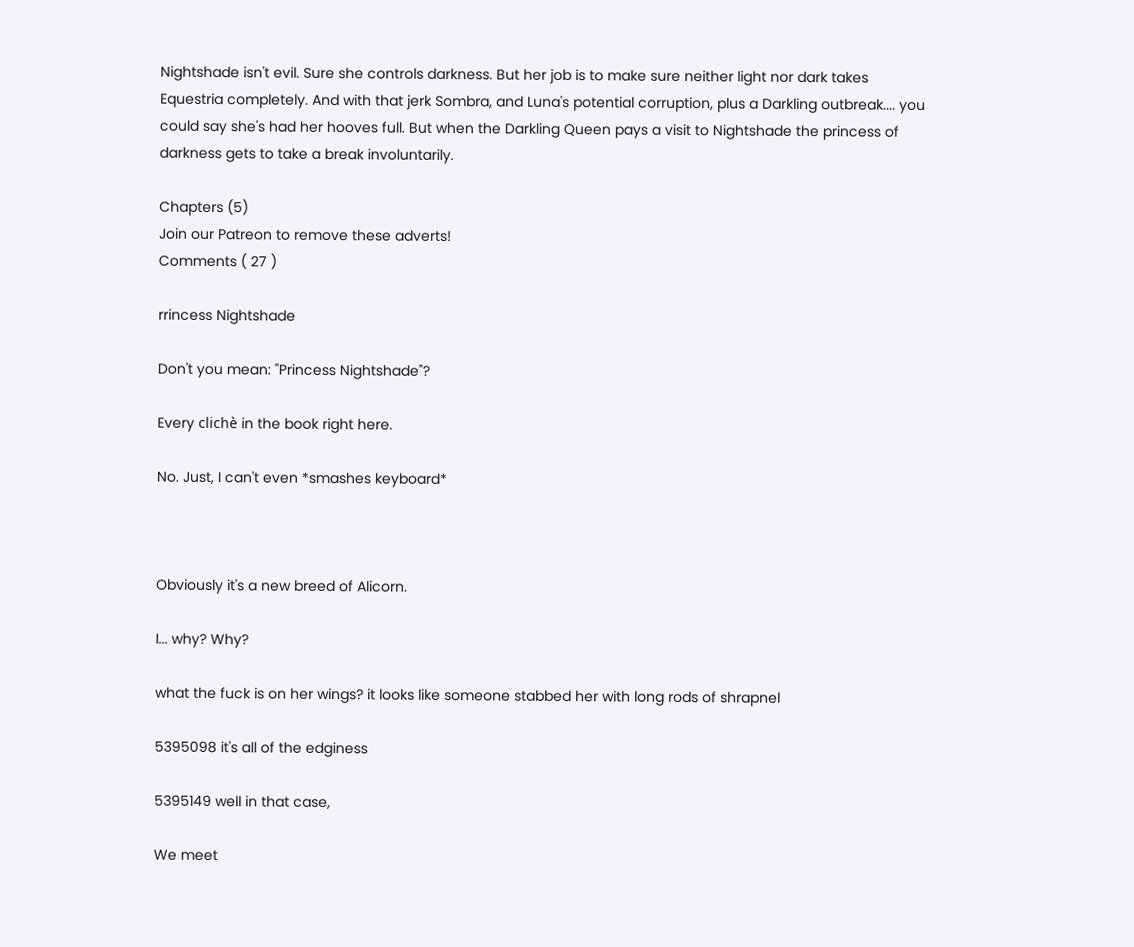Nightshade isn't evil. Sure she controls darkness. But her job is to make sure neither light nor dark takes Equestria completely. And with that jerk Sombra, and Luna's potential corruption, plus a Darkling outbreak.... you could say she's had her hooves full. But when the Darkling Queen pays a visit to Nightshade the princess of darkness gets to take a break involuntarily.

Chapters (5)
Join our Patreon to remove these adverts!
Comments ( 27 )

rrincess Nightshade

Don't you mean: "Princess Nightshade"?

Every clichè in the book right here.

No. Just, I can't even *smashes keyboard*



Obviously it's a new breed of Alicorn.

I... why? Why?

what the fuck is on her wings? it looks like someone stabbed her with long rods of shrapnel

5395098 it's all of the edginess

5395149 well in that case,

We meet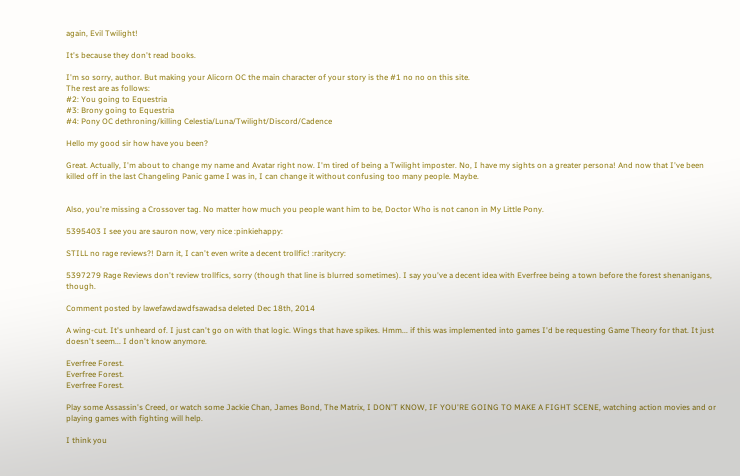again, Evil Twilight!

It's because they don't read books.

I'm so sorry, author. But making your Alicorn OC the main character of your story is the #1 no no on this site.
The rest are as follows:
#2: You going to Equestria
#3: Brony going to Equestria
#4: Pony OC dethroning/killing Celestia/Luna/Twilight/Discord/Cadence

Hello my good sir how have you been?

Great. Actually, I'm about to change my name and Avatar right now. I'm tired of being a Twilight imposter. No, I have my sights on a greater persona! And now that I've been killed off in the last Changeling Panic game I was in, I can change it without confusing too many people. Maybe.


Also, you're missing a Crossover tag. No matter how much you people want him to be, Doctor Who is not canon in My Little Pony.

5395403 I see you are sauron now, very nice :pinkiehappy:

STILL no rage reviews?! Darn it, I can't even write a decent trollfic! :raritycry:

5397279 Rage Reviews don't review trollfics, sorry (though that line is blurred sometimes). I say you've a decent idea with Everfree being a town before the forest shenanigans, though.

Comment posted by lawefawdawdfsawadsa deleted Dec 18th, 2014

A wing-cut. It's unheard of. I just can't go on with that logic. Wings that have spikes. Hmm... if this was implemented into games I'd be requesting Game Theory for that. It just doesn't seem... I don't know anymore.

Everfree Forest.
Everfree Forest.
Everfree Forest.

Play some Assassin's Creed, or watch some Jackie Chan, James Bond, The Matrix, I DON'T KNOW, IF YOU'RE GOING TO MAKE A FIGHT SCENE, watching action movies and or playing games with fighting will help.

I think you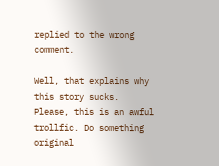replied to the wrong comment.

Well, that explains why this story sucks.
Please, this is an awful trollfic. Do something original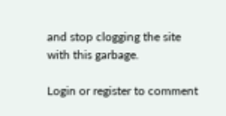and stop clogging the site with this garbage.

Login or register to comment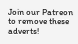Join our Patreon to remove these adverts!